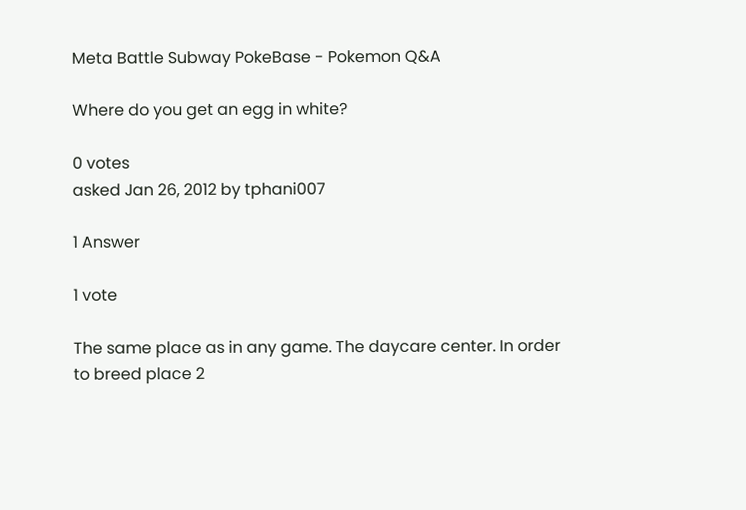Meta Battle Subway PokeBase - Pokemon Q&A

Where do you get an egg in white?

0 votes
asked Jan 26, 2012 by tphani007

1 Answer

1 vote

The same place as in any game. The daycare center. In order to breed place 2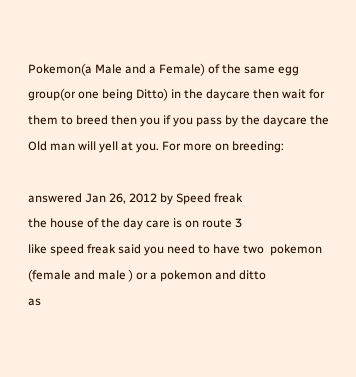Pokemon(a Male and a Female) of the same egg group(or one being Ditto) in the daycare then wait for them to breed then you if you pass by the daycare the Old man will yell at you. For more on breeding:

answered Jan 26, 2012 by Speed freak
the house of the day care is on route 3
like speed freak said you need to have two  pokemon (female and male ) or a pokemon and ditto
as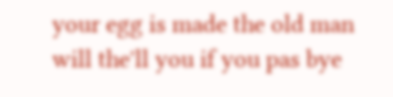your egg is made the old man will the'll you if you pas bye